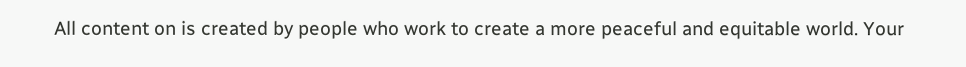All content on is created by people who work to create a more peaceful and equitable world. Your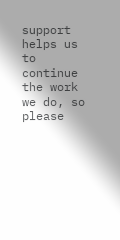support helps us to continue the work we do, so please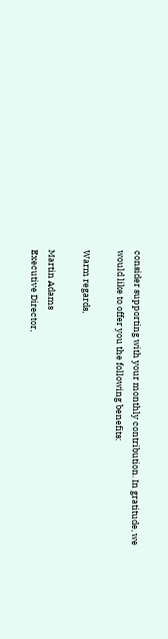consider supporting with your monthly contribution. In gratitude, we would like to offer you the following benefits:

Warm regards,

Martin Adams
Executive Director,